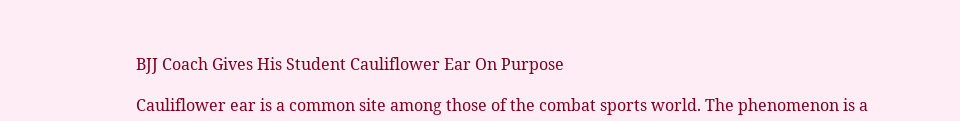BJJ Coach Gives His Student Cauliflower Ear On Purpose

Cauliflower ear is a common site among those of the combat sports world. The phenomenon is a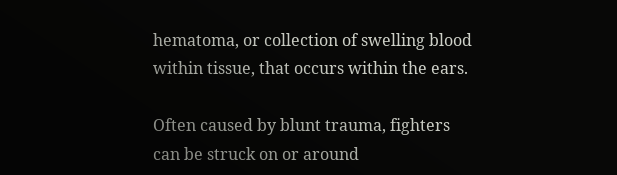hematoma, or collection of swelling blood within tissue, that occurs within the ears.

Often caused by blunt trauma, fighters can be struck on or around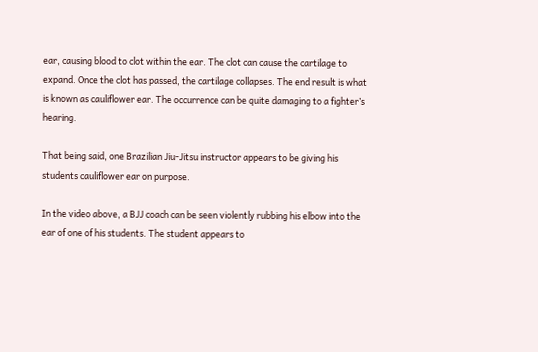ear, causing blood to clot within the ear. The clot can cause the cartilage to expand. Once the clot has passed, the cartilage collapses. The end result is what is known as cauliflower ear. The occurrence can be quite damaging to a fighter’s hearing.

That being said, one Brazilian Jiu-Jitsu instructor appears to be giving his students cauliflower ear on purpose.

In the video above, a BJJ coach can be seen violently rubbing his elbow into the ear of one of his students. The student appears to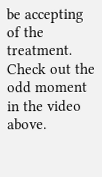be accepting of the treatment. Check out the odd moment in the video above.